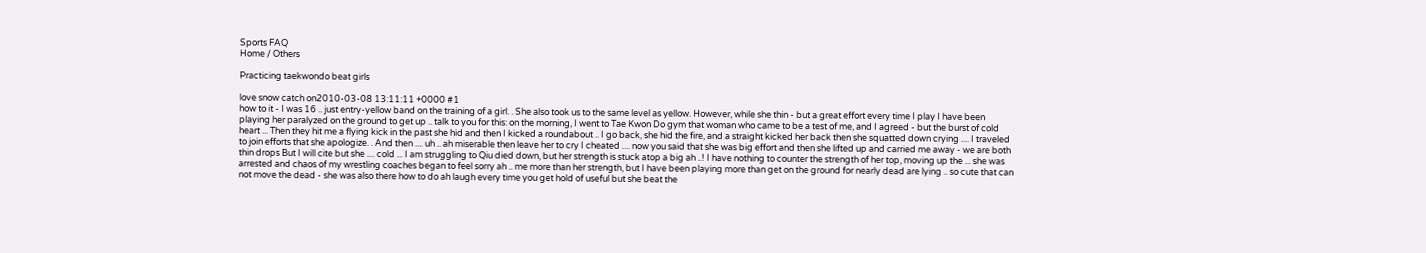Sports FAQ
Home / Others

Practicing taekwondo beat girls

love snow catch on2010-03-08 13:11:11 +0000 #1
how to it - I was 16 .. just entry-yellow band on the training of a girl. . She also took us to the same level as yellow. However, while she thin - but a great effort every time I play I have been playing her paralyzed on the ground to get up .. talk to you for this: on the morning, I went to Tae Kwon Do gym that woman who came to be a test of me, and I agreed - but the burst of cold heart ... Then they hit me a flying kick in the past she hid and then I kicked a roundabout .. I go back, she hid the fire, and a straight kicked her back then she squatted down crying .... I traveled to join efforts that she apologize. . And then .... uh .. ah miserable then leave her to cry I cheated .... now you said that she was big effort and then she lifted up and carried me away - we are both thin drops But I will cite but she .... cold ... I am struggling to Qiu died down, but her strength is stuck atop a big ah ..! I have nothing to counter the strength of her top, moving up the ... she was arrested and chaos of my wrestling coaches began to feel sorry ah .. me more than her strength, but I have been playing more than get on the ground for nearly dead are lying .. so cute that can not move the dead - she was also there how to do ah laugh every time you get hold of useful but she beat the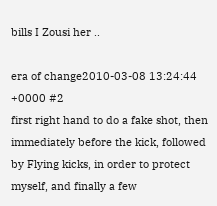bills I Zousi her ..

era of change2010-03-08 13:24:44 +0000 #2
first right hand to do a fake shot, then immediately before the kick, followed by Flying kicks, in order to protect myself, and finally a few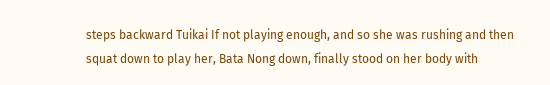steps backward Tuikai If not playing enough, and so she was rushing and then squat down to play her, Bata Nong down, finally stood on her body with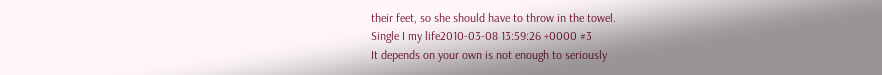their feet, so she should have to throw in the towel.
Single I my life2010-03-08 13:59:26 +0000 #3
It depends on your own is not enough to seriously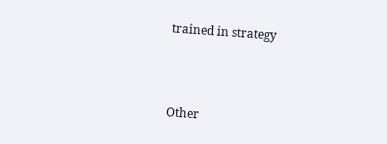trained in strategy



Other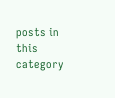posts in this category